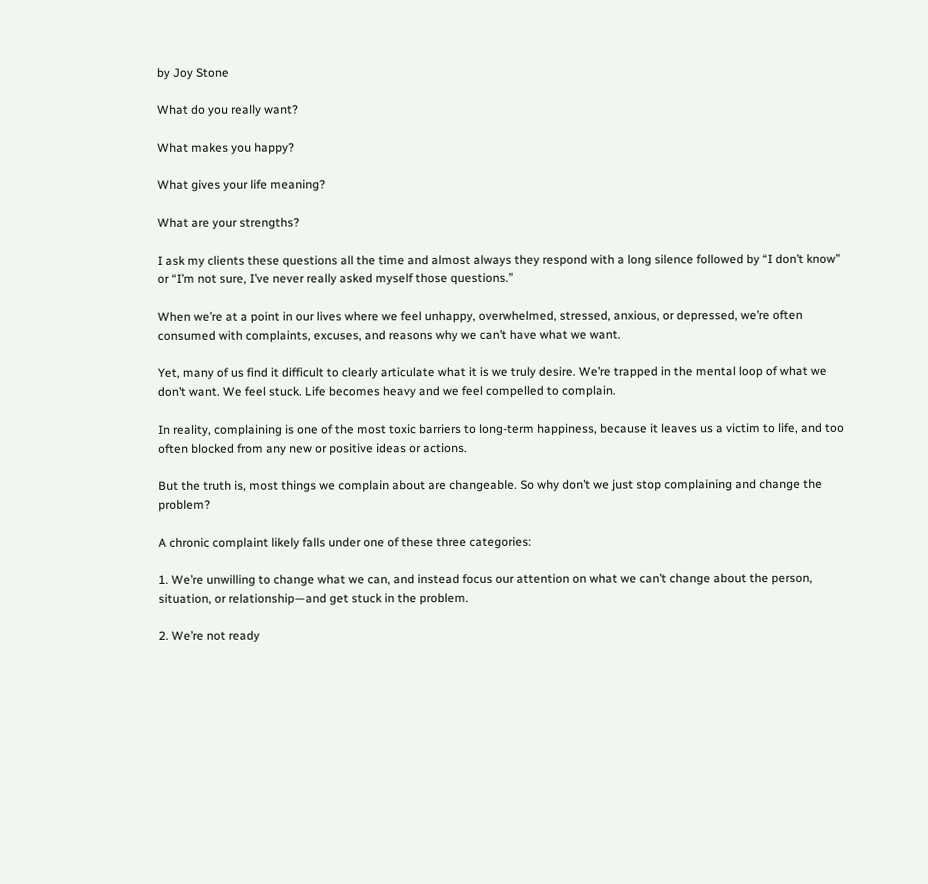by Joy Stone

What do you really want?

What makes you happy?

What gives your life meaning?

What are your strengths?

I ask my clients these questions all the time and almost always they respond with a long silence followed by “I don’t know” or “I’m not sure, I’ve never really asked myself those questions.”

When we’re at a point in our lives where we feel unhappy, overwhelmed, stressed, anxious, or depressed, we’re often consumed with complaints, excuses, and reasons why we can’t have what we want.

Yet, many of us find it difficult to clearly articulate what it is we truly desire. We’re trapped in the mental loop of what we don’t want. We feel stuck. Life becomes heavy and we feel compelled to complain.

In reality, complaining is one of the most toxic barriers to long-term happiness, because it leaves us a victim to life, and too often blocked from any new or positive ideas or actions.

But the truth is, most things we complain about are changeable. So why don’t we just stop complaining and change the problem?

A chronic complaint likely falls under one of these three categories:

1. We’re unwilling to change what we can, and instead focus our attention on what we can’t change about the person, situation, or relationship—and get stuck in the problem.

2. We’re not ready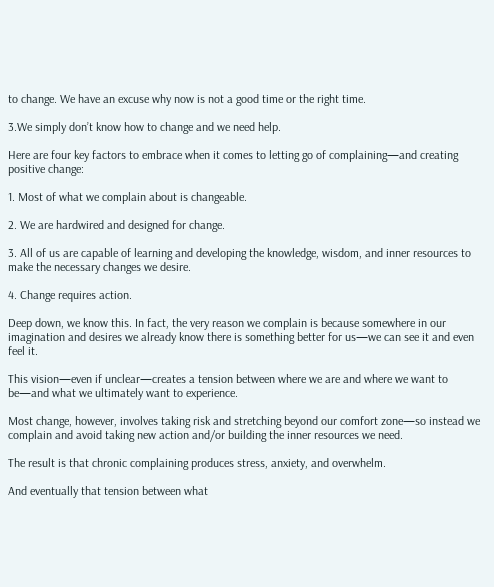to change. We have an excuse why now is not a good time or the right time.

3.We simply don’t know how to change and we need help.

Here are four key factors to embrace when it comes to letting go of complaining—and creating positive change:

1. Most of what we complain about is changeable.

2. We are hardwired and designed for change.

3. All of us are capable of learning and developing the knowledge, wisdom, and inner resources to make the necessary changes we desire.

4. Change requires action.

Deep down, we know this. In fact, the very reason we complain is because somewhere in our imagination and desires we already know there is something better for us—we can see it and even feel it.

This vision—even if unclear—creates a tension between where we are and where we want to be—and what we ultimately want to experience.

Most change, however, involves taking risk and stretching beyond our comfort zone—so instead we complain and avoid taking new action and/or building the inner resources we need.

The result is that chronic complaining produces stress, anxiety, and overwhelm.

And eventually that tension between what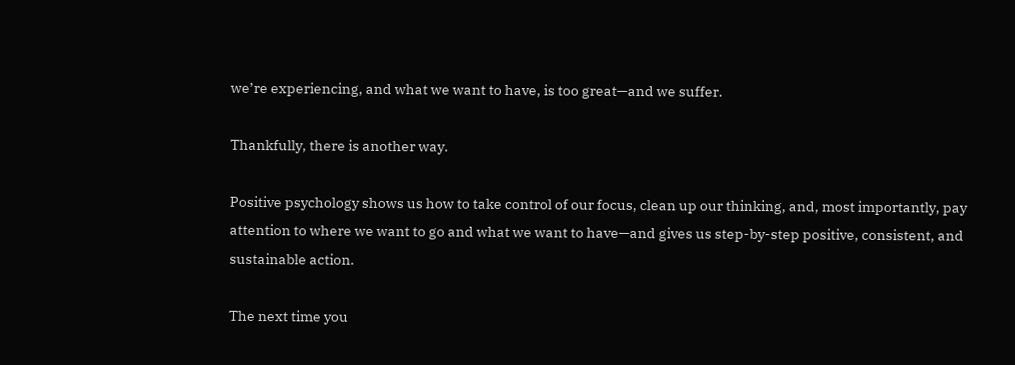we’re experiencing, and what we want to have, is too great—and we suffer.

Thankfully, there is another way.

Positive psychology shows us how to take control of our focus, clean up our thinking, and, most importantly, pay attention to where we want to go and what we want to have—and gives us step-by-step positive, consistent, and sustainable action.

The next time you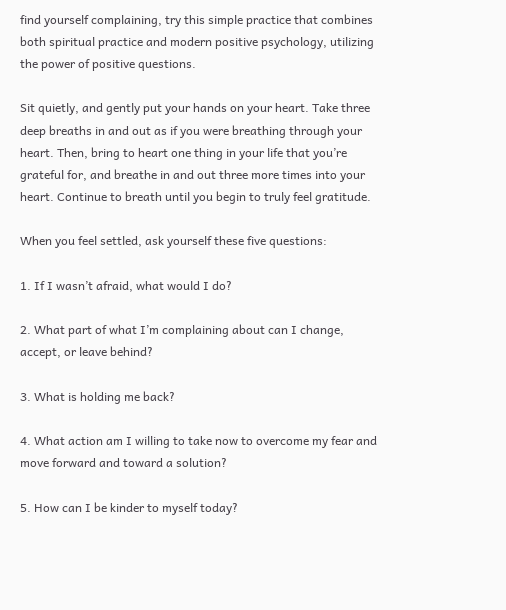find yourself complaining, try this simple practice that combines both spiritual practice and modern positive psychology, utilizing the power of positive questions.

Sit quietly, and gently put your hands on your heart. Take three deep breaths in and out as if you were breathing through your heart. Then, bring to heart one thing in your life that you’re grateful for, and breathe in and out three more times into your heart. Continue to breath until you begin to truly feel gratitude.

When you feel settled, ask yourself these five questions:

1. If I wasn’t afraid, what would I do?

2. What part of what I’m complaining about can I change, accept, or leave behind?

3. What is holding me back?

4. What action am I willing to take now to overcome my fear and move forward and toward a solution?

5. How can I be kinder to myself today?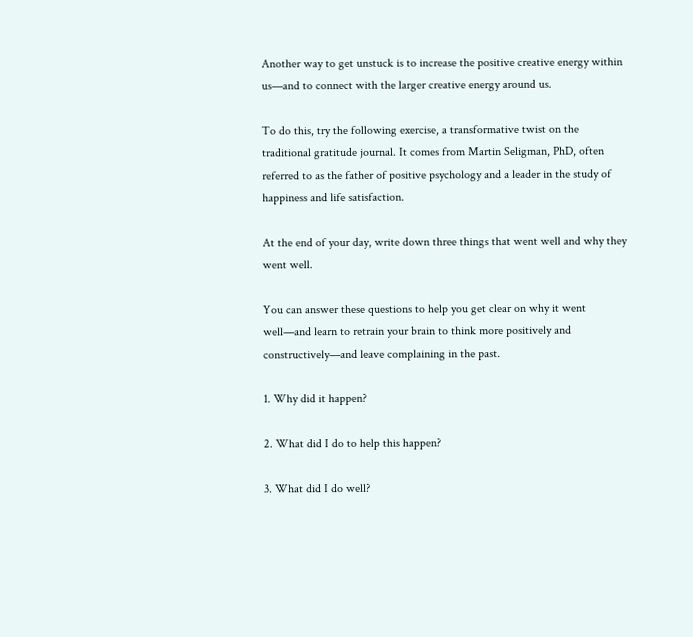Another way to get unstuck is to increase the positive creative energy within us—and to connect with the larger creative energy around us.

To do this, try the following exercise, a transformative twist on the traditional gratitude journal. It comes from Martin Seligman, PhD, often referred to as the father of positive psychology and a leader in the study of happiness and life satisfaction.

At the end of your day, write down three things that went well and why they went well.

You can answer these questions to help you get clear on why it went well—and learn to retrain your brain to think more positively and constructively—and leave complaining in the past.

1. Why did it happen?

2. What did I do to help this happen?

3. What did I do well?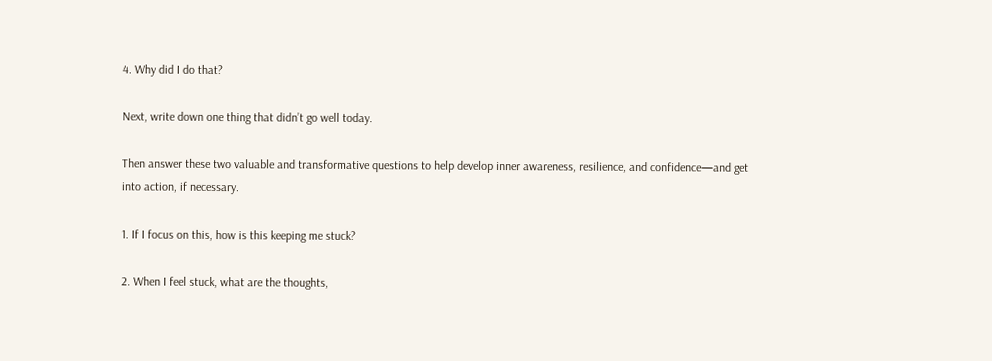4. Why did I do that?

Next, write down one thing that didn’t go well today.

Then answer these two valuable and transformative questions to help develop inner awareness, resilience, and confidence—and get into action, if necessary.

1. If I focus on this, how is this keeping me stuck?

2. When I feel stuck, what are the thoughts,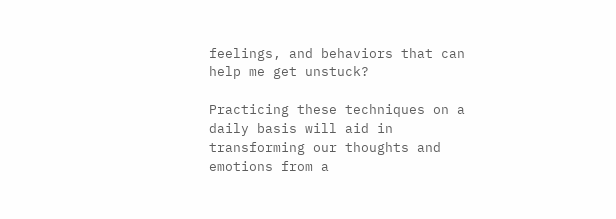feelings, and behaviors that can help me get unstuck?

Practicing these techniques on a daily basis will aid in transforming our thoughts and emotions from a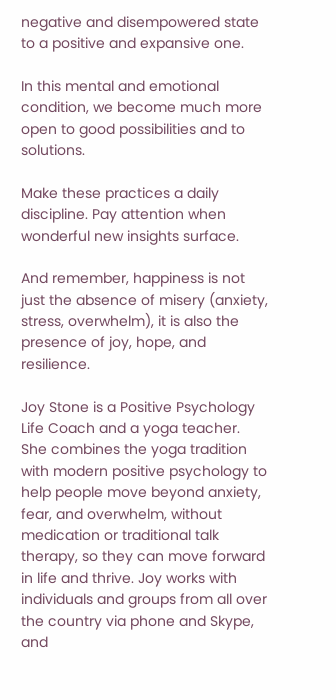negative and disempowered state to a positive and expansive one.

In this mental and emotional condition, we become much more open to good possibilities and to solutions.

Make these practices a daily discipline. Pay attention when wonderful new insights surface.

And remember, happiness is not just the absence of misery (anxiety, stress, overwhelm), it is also the presence of joy, hope, and resilience.

Joy Stone is a Positive Psychology Life Coach and a yoga teacher. She combines the yoga tradition with modern positive psychology to help people move beyond anxiety, fear, and overwhelm, without medication or traditional talk therapy, so they can move forward in life and thrive. Joy works with individuals and groups from all over the country via phone and Skype, and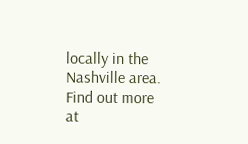locally in the Nashville area. Find out more at